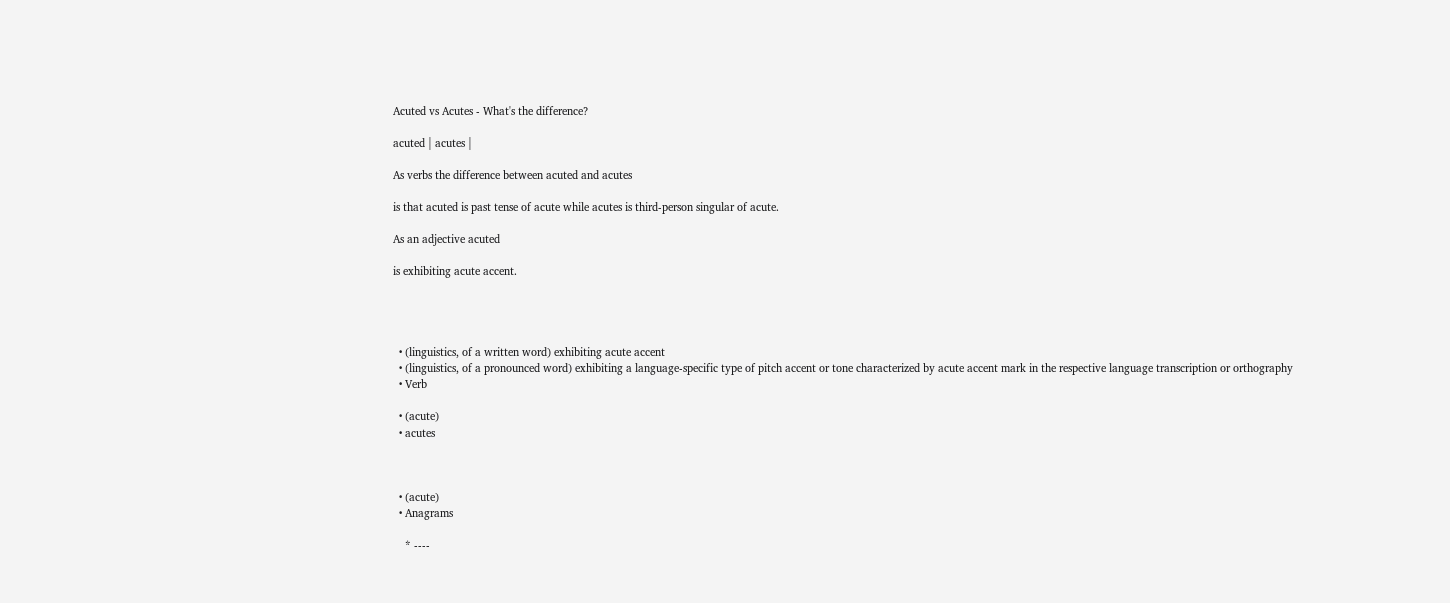Acuted vs Acutes - What's the difference?

acuted | acutes |

As verbs the difference between acuted and acutes

is that acuted is past tense of acute while acutes is third-person singular of acute.

As an adjective acuted

is exhibiting acute accent.




  • (linguistics, of a written word) exhibiting acute accent
  • (linguistics, of a pronounced word) exhibiting a language-specific type of pitch accent or tone characterized by acute accent mark in the respective language transcription or orthography
  • Verb

  • (acute)
  • acutes



  • (acute)
  • Anagrams

    * ----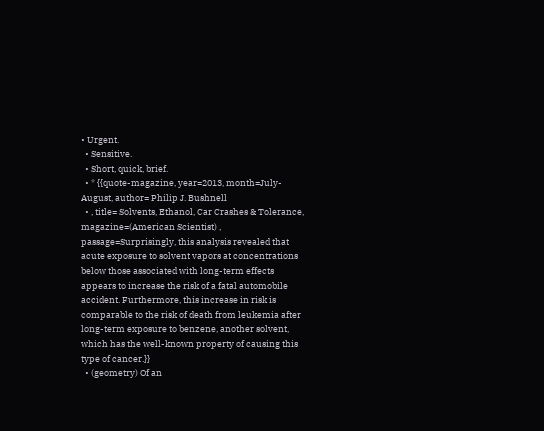• Urgent.
  • Sensitive.
  • Short, quick, brief.
  • * {{quote-magazine, year=2013, month=July-August, author= Philip J. Bushnell
  • , title= Solvents, Ethanol, Car Crashes & Tolerance, magazine=(American Scientist) , passage=Surprisingly, this analysis revealed that acute exposure to solvent vapors at concentrations below those associated with long-term effects appears to increase the risk of a fatal automobile accident. Furthermore, this increase in risk is comparable to the risk of death from leukemia after long-term exposure to benzene, another solvent, which has the well-known property of causing this type of cancer.}}
  • (geometry) Of an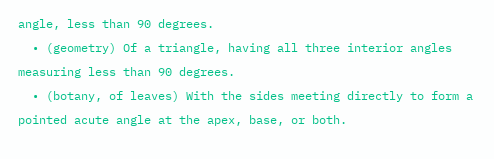angle, less than 90 degrees.
  • (geometry) Of a triangle, having all three interior angles measuring less than 90 degrees.
  • (botany, of leaves) With the sides meeting directly to form a pointed acute angle at the apex, base, or both.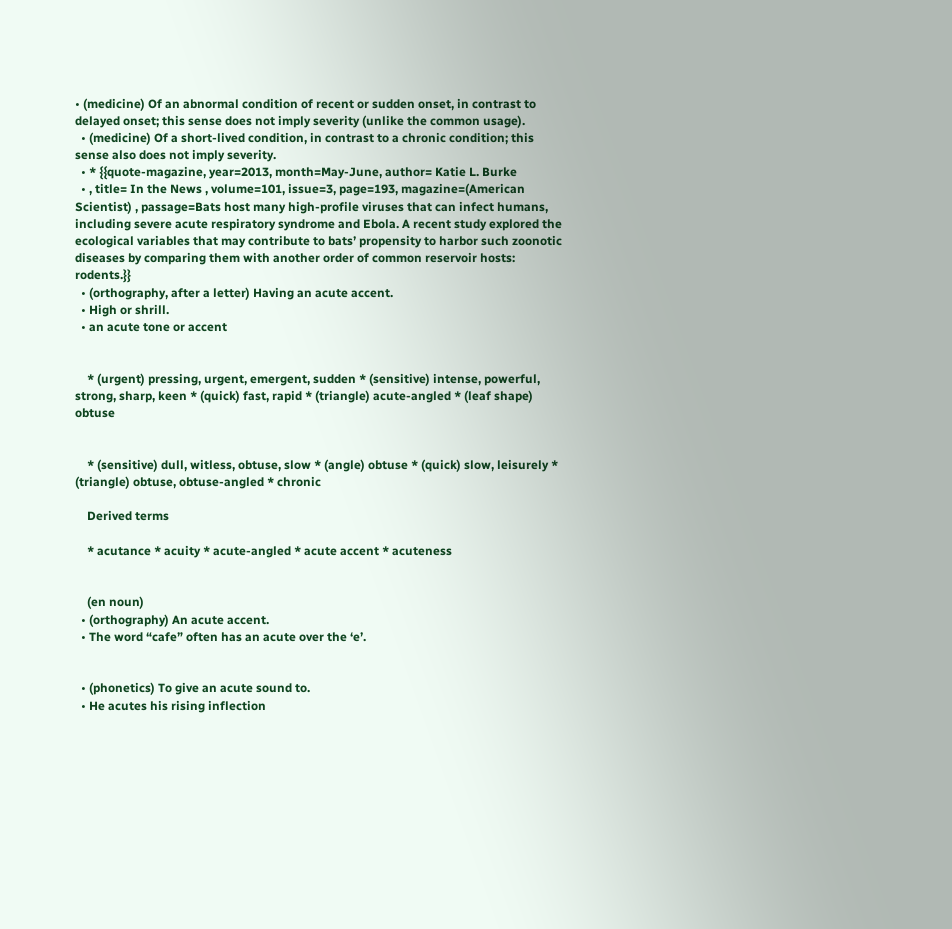• (medicine) Of an abnormal condition of recent or sudden onset, in contrast to delayed onset; this sense does not imply severity (unlike the common usage).
  • (medicine) Of a short-lived condition, in contrast to a chronic condition; this sense also does not imply severity.
  • * {{quote-magazine, year=2013, month=May-June, author= Katie L. Burke
  • , title= In the News , volume=101, issue=3, page=193, magazine=(American Scientist) , passage=Bats host many high-profile viruses that can infect humans, including severe acute respiratory syndrome and Ebola. A recent study explored the ecological variables that may contribute to bats’ propensity to harbor such zoonotic diseases by comparing them with another order of common reservoir hosts: rodents.}}
  • (orthography, after a letter) Having an acute accent.
  • High or shrill.
  • an acute tone or accent


    * (urgent) pressing, urgent, emergent, sudden * (sensitive) intense, powerful, strong, sharp, keen * (quick) fast, rapid * (triangle) acute-angled * (leaf shape) obtuse


    * (sensitive) dull, witless, obtuse, slow * (angle) obtuse * (quick) slow, leisurely * (triangle) obtuse, obtuse-angled * chronic

    Derived terms

    * acutance * acuity * acute-angled * acute accent * acuteness


    (en noun)
  • (orthography) An acute accent.
  • The word “cafe” often has an acute over the ‘e’.


  • (phonetics) To give an acute sound to.
  • He acutes his rising inflection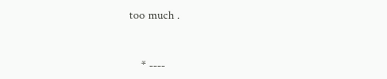too much .


    * ----